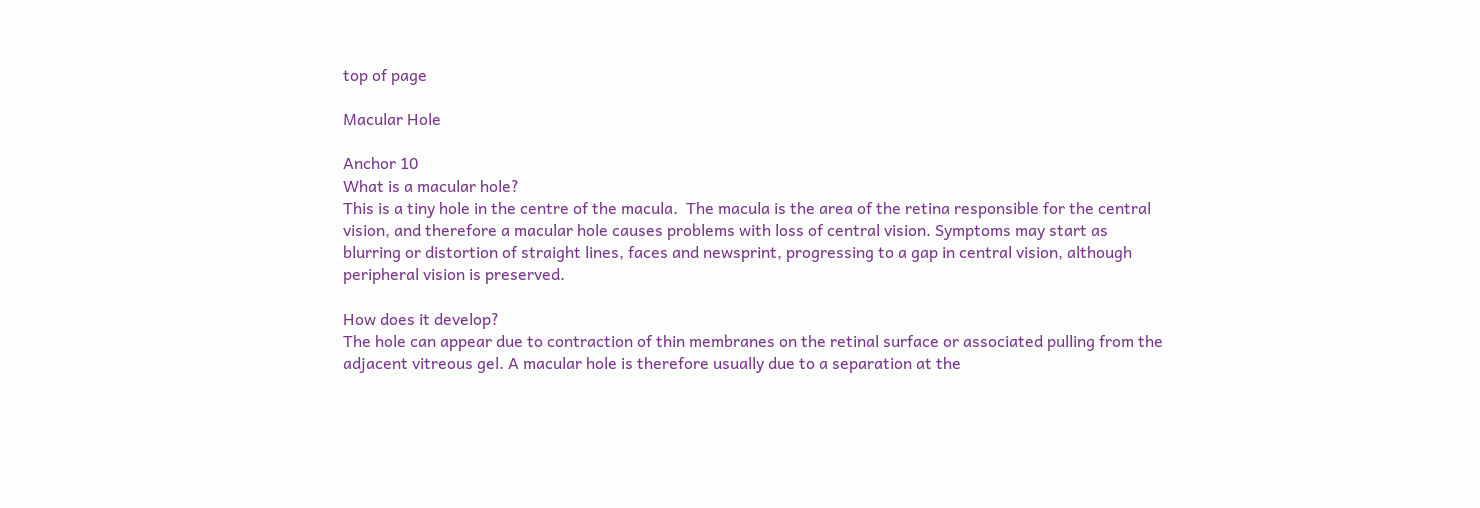top of page

Macular Hole

Anchor 10
What is a macular hole?
This is a tiny hole in the centre of the macula.  The macula is the area of the retina responsible for the central vision, and therefore a macular hole causes problems with loss of central vision. Symptoms may start as blurring or distortion of straight lines, faces and newsprint, progressing to a gap in central vision, although peripheral vision is preserved.

How does it develop?
The hole can appear due to contraction of thin membranes on the retinal surface or associated pulling from the adjacent vitreous gel. A macular hole is therefore usually due to a separation at the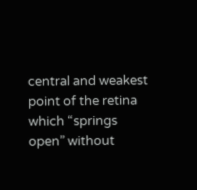central and weakest point of the retina which “springs open” without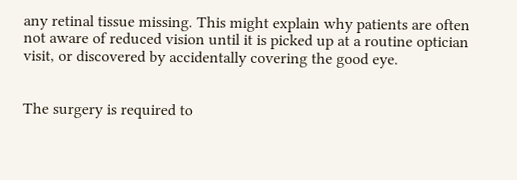any retinal tissue missing. This might explain why patients are often not aware of reduced vision until it is picked up at a routine optician visit, or discovered by accidentally covering the good eye.


The surgery is required to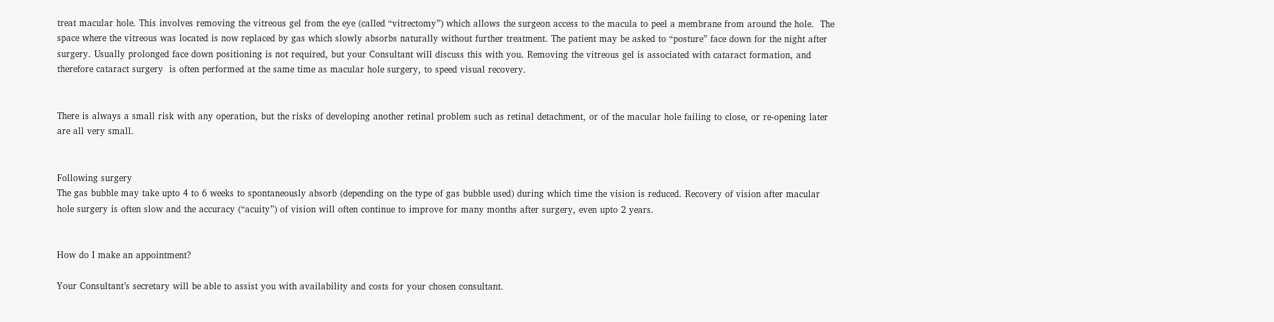treat macular hole. This involves removing the vitreous gel from the eye (called “vitrectomy”) which allows the surgeon access to the macula to peel a membrane from around the hole.  The space where the vitreous was located is now replaced by gas which slowly absorbs naturally without further treatment. The patient may be asked to “posture” face down for the night after surgery. Usually prolonged face down positioning is not required, but your Consultant will discuss this with you. Removing the vitreous gel is associated with cataract formation, and  therefore cataract surgery  is often performed at the same time as macular hole surgery, to speed visual recovery.


There is always a small risk with any operation, but the risks of developing another retinal problem such as retinal detachment, or of the macular hole failing to close, or re-opening later are all very small.


Following surgery
The gas bubble may take upto 4 to 6 weeks to spontaneously absorb (depending on the type of gas bubble used) during which time the vision is reduced. Recovery of vision after macular hole surgery is often slow and the accuracy (“acuity”) of vision will often continue to improve for many months after surgery, even upto 2 years.


How do I make an appointment?

Your Consultant’s secretary will be able to assist you with availability and costs for your chosen consultant.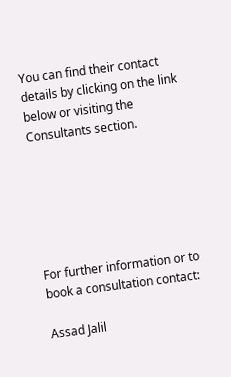You can find their contact details by clicking on the link below or visiting the Consultants section.






For further information or to book a consultation contact:

Assad Jalil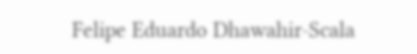Felipe Eduardo Dhawahir-Scala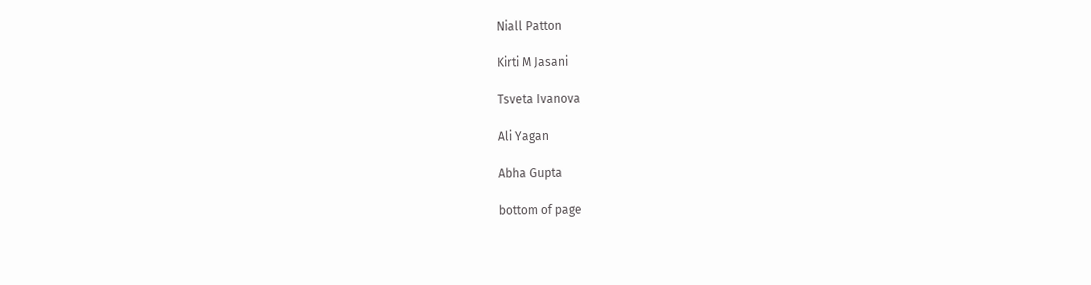Niall Patton

Kirti M Jasani

Tsveta Ivanova

Ali Yagan

Abha Gupta

bottom of page